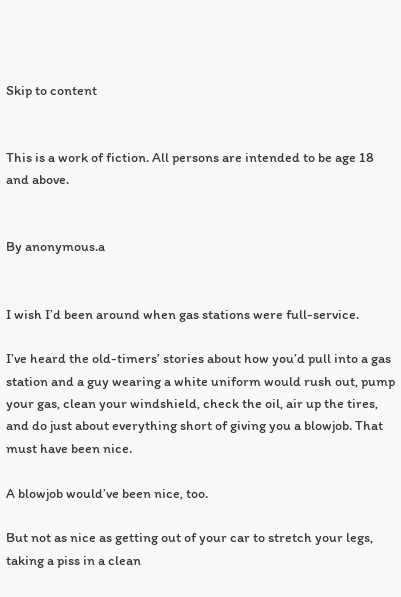Skip to content


This is a work of fiction. All persons are intended to be age 18 and above.


By anonymous.a


I wish I’d been around when gas stations were full-service.

I’ve heard the old-timers’ stories about how you’d pull into a gas station and a guy wearing a white uniform would rush out, pump your gas, clean your windshield, check the oil, air up the tires, and do just about everything short of giving you a blowjob. That must have been nice.

A blowjob would’ve been nice, too.

But not as nice as getting out of your car to stretch your legs, taking a piss in a clean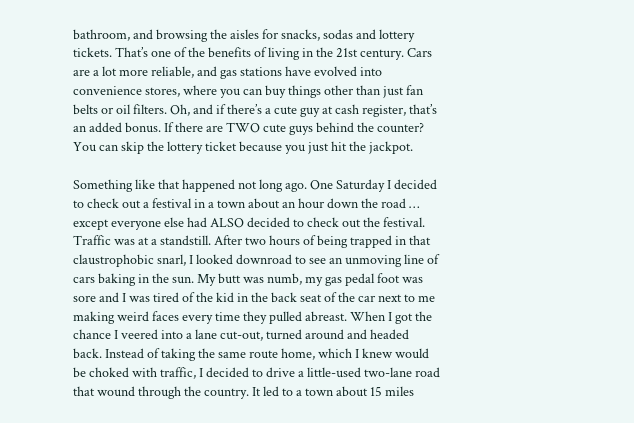bathroom, and browsing the aisles for snacks, sodas and lottery tickets. That’s one of the benefits of living in the 21st century. Cars are a lot more reliable, and gas stations have evolved into convenience stores, where you can buy things other than just fan belts or oil filters. Oh, and if there’s a cute guy at cash register, that’s an added bonus. If there are TWO cute guys behind the counter? You can skip the lottery ticket because you just hit the jackpot.

Something like that happened not long ago. One Saturday I decided to check out a festival in a town about an hour down the road … except everyone else had ALSO decided to check out the festival. Traffic was at a standstill. After two hours of being trapped in that claustrophobic snarl, I looked downroad to see an unmoving line of cars baking in the sun. My butt was numb, my gas pedal foot was sore and I was tired of the kid in the back seat of the car next to me making weird faces every time they pulled abreast. When I got the chance I veered into a lane cut-out, turned around and headed back. Instead of taking the same route home, which I knew would be choked with traffic, I decided to drive a little-used two-lane road that wound through the country. It led to a town about 15 miles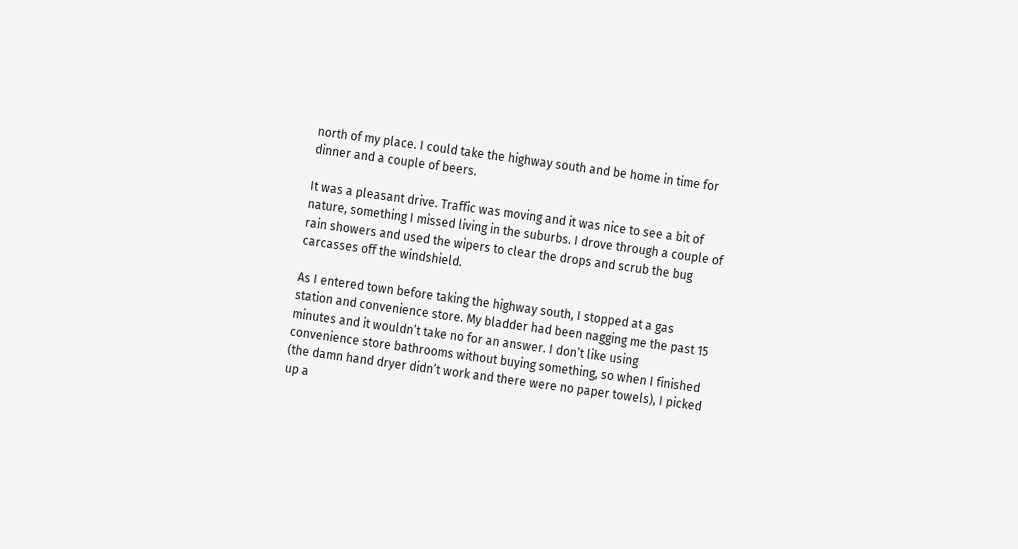north of my place. I could take the highway south and be home in time for dinner and a couple of beers.

It was a pleasant drive. Traffic was moving and it was nice to see a bit of nature, something I missed living in the suburbs. I drove through a couple of rain showers and used the wipers to clear the drops and scrub the bug carcasses off the windshield.

As I entered town before taking the highway south, I stopped at a gas station and convenience store. My bladder had been nagging me the past 15 minutes and it wouldn’t take no for an answer. I don’t like using convenience store bathrooms without buying something, so when I finished (the damn hand dryer didn’t work and there were no paper towels), I picked up a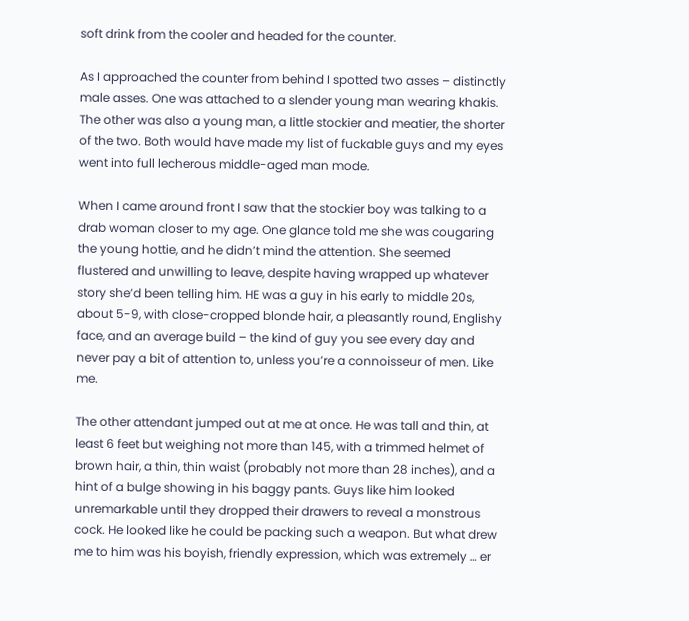soft drink from the cooler and headed for the counter.

As I approached the counter from behind I spotted two asses – distinctly male asses. One was attached to a slender young man wearing khakis. The other was also a young man, a little stockier and meatier, the shorter of the two. Both would have made my list of fuckable guys and my eyes went into full lecherous middle-aged man mode.

When I came around front I saw that the stockier boy was talking to a drab woman closer to my age. One glance told me she was cougaring the young hottie, and he didn’t mind the attention. She seemed flustered and unwilling to leave, despite having wrapped up whatever story she’d been telling him. HE was a guy in his early to middle 20s, about 5-9, with close-cropped blonde hair, a pleasantly round, Englishy face, and an average build – the kind of guy you see every day and never pay a bit of attention to, unless you’re a connoisseur of men. Like me.

The other attendant jumped out at me at once. He was tall and thin, at least 6 feet but weighing not more than 145, with a trimmed helmet of brown hair, a thin, thin waist (probably not more than 28 inches), and a hint of a bulge showing in his baggy pants. Guys like him looked unremarkable until they dropped their drawers to reveal a monstrous cock. He looked like he could be packing such a weapon. But what drew me to him was his boyish, friendly expression, which was extremely … er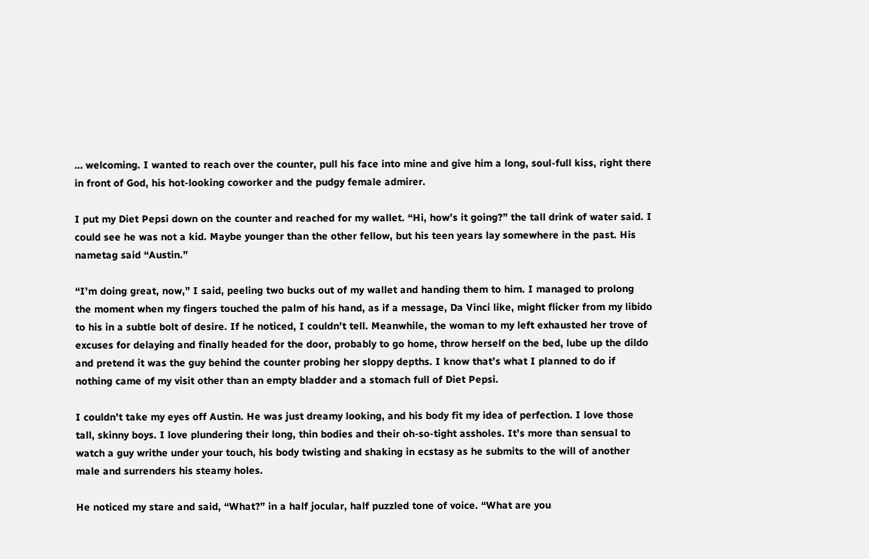… welcoming. I wanted to reach over the counter, pull his face into mine and give him a long, soul-full kiss, right there in front of God, his hot-looking coworker and the pudgy female admirer.

I put my Diet Pepsi down on the counter and reached for my wallet. “Hi, how’s it going?” the tall drink of water said. I could see he was not a kid. Maybe younger than the other fellow, but his teen years lay somewhere in the past. His nametag said “Austin.”

“I’m doing great, now,” I said, peeling two bucks out of my wallet and handing them to him. I managed to prolong the moment when my fingers touched the palm of his hand, as if a message, Da Vinci like, might flicker from my libido to his in a subtle bolt of desire. If he noticed, I couldn’t tell. Meanwhile, the woman to my left exhausted her trove of excuses for delaying and finally headed for the door, probably to go home, throw herself on the bed, lube up the dildo and pretend it was the guy behind the counter probing her sloppy depths. I know that’s what I planned to do if nothing came of my visit other than an empty bladder and a stomach full of Diet Pepsi.

I couldn’t take my eyes off Austin. He was just dreamy looking, and his body fit my idea of perfection. I love those tall, skinny boys. I love plundering their long, thin bodies and their oh-so-tight assholes. It’s more than sensual to watch a guy writhe under your touch, his body twisting and shaking in ecstasy as he submits to the will of another male and surrenders his steamy holes.

He noticed my stare and said, “What?” in a half jocular, half puzzled tone of voice. “What are you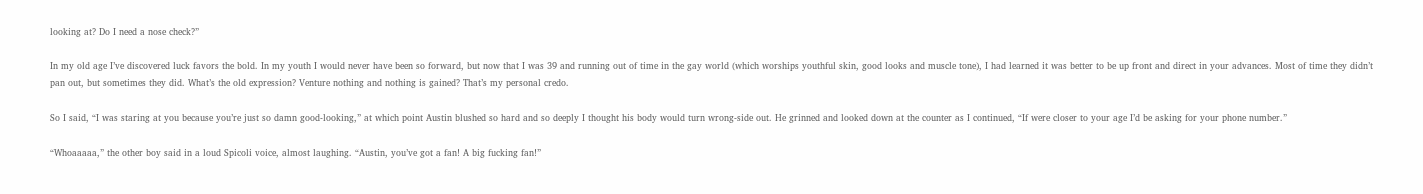looking at? Do I need a nose check?”

In my old age I’ve discovered luck favors the bold. In my youth I would never have been so forward, but now that I was 39 and running out of time in the gay world (which worships youthful skin, good looks and muscle tone), I had learned it was better to be up front and direct in your advances. Most of time they didn’t pan out, but sometimes they did. What’s the old expression? Venture nothing and nothing is gained? That’s my personal credo.

So I said, “I was staring at you because you’re just so damn good-looking,” at which point Austin blushed so hard and so deeply I thought his body would turn wrong-side out. He grinned and looked down at the counter as I continued, “If were closer to your age I’d be asking for your phone number.”

“Whoaaaaa,” the other boy said in a loud Spicoli voice, almost laughing. “Austin, you’ve got a fan! A big fucking fan!”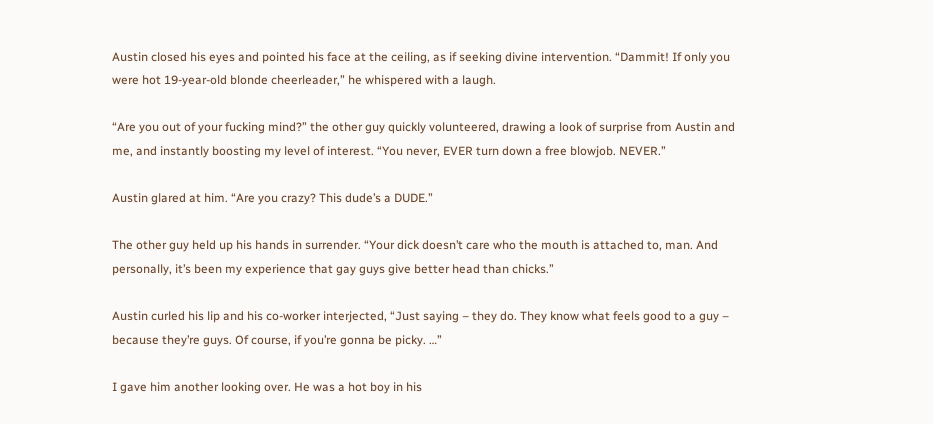Austin closed his eyes and pointed his face at the ceiling, as if seeking divine intervention. “Dammit! If only you were hot 19-year-old blonde cheerleader,” he whispered with a laugh.

“Are you out of your fucking mind?” the other guy quickly volunteered, drawing a look of surprise from Austin and me, and instantly boosting my level of interest. “You never, EVER turn down a free blowjob. NEVER.”

Austin glared at him. “Are you crazy? This dude’s a DUDE.”

The other guy held up his hands in surrender. “Your dick doesn’t care who the mouth is attached to, man. And personally, it’s been my experience that gay guys give better head than chicks.”

Austin curled his lip and his co-worker interjected, “Just saying – they do. They know what feels good to a guy – because they’re guys. Of course, if you’re gonna be picky. …”

I gave him another looking over. He was a hot boy in his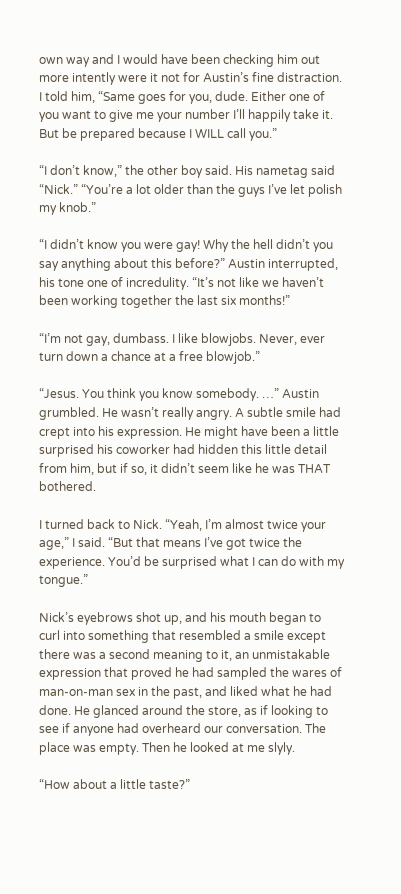own way and I would have been checking him out more intently were it not for Austin’s fine distraction. I told him, “Same goes for you, dude. Either one of you want to give me your number I’ll happily take it. But be prepared because I WILL call you.”

“I don’t know,” the other boy said. His nametag said “Nick.” “You’re a lot older than the guys I’ve let polish my knob.”

“I didn’t know you were gay! Why the hell didn’t you say anything about this before?” Austin interrupted, his tone one of incredulity. “It’s not like we haven’t been working together the last six months!”

“I’m not gay, dumbass. I like blowjobs. Never, ever turn down a chance at a free blowjob.”

“Jesus. You think you know somebody. …” Austin grumbled. He wasn’t really angry. A subtle smile had crept into his expression. He might have been a little surprised his coworker had hidden this little detail from him, but if so, it didn’t seem like he was THAT bothered.

I turned back to Nick. “Yeah, I’m almost twice your age,” I said. “But that means I’ve got twice the experience. You’d be surprised what I can do with my tongue.”

Nick’s eyebrows shot up, and his mouth began to curl into something that resembled a smile except there was a second meaning to it, an unmistakable expression that proved he had sampled the wares of man-on-man sex in the past, and liked what he had done. He glanced around the store, as if looking to see if anyone had overheard our conversation. The place was empty. Then he looked at me slyly.

“How about a little taste?”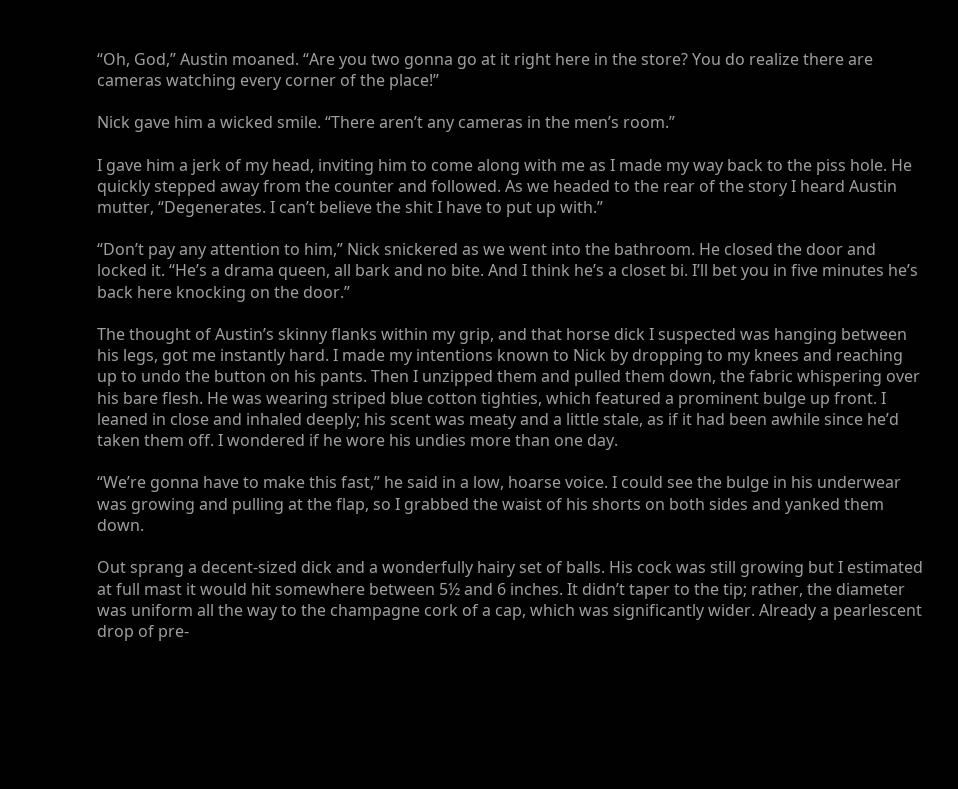“Oh, God,” Austin moaned. “Are you two gonna go at it right here in the store? You do realize there are cameras watching every corner of the place!”

Nick gave him a wicked smile. “There aren’t any cameras in the men’s room.”

I gave him a jerk of my head, inviting him to come along with me as I made my way back to the piss hole. He quickly stepped away from the counter and followed. As we headed to the rear of the story I heard Austin mutter, “Degenerates. I can’t believe the shit I have to put up with.”

“Don’t pay any attention to him,” Nick snickered as we went into the bathroom. He closed the door and locked it. “He’s a drama queen, all bark and no bite. And I think he’s a closet bi. I’ll bet you in five minutes he’s back here knocking on the door.”

The thought of Austin’s skinny flanks within my grip, and that horse dick I suspected was hanging between his legs, got me instantly hard. I made my intentions known to Nick by dropping to my knees and reaching up to undo the button on his pants. Then I unzipped them and pulled them down, the fabric whispering over his bare flesh. He was wearing striped blue cotton tighties, which featured a prominent bulge up front. I leaned in close and inhaled deeply; his scent was meaty and a little stale, as if it had been awhile since he’d taken them off. I wondered if he wore his undies more than one day.

“We’re gonna have to make this fast,” he said in a low, hoarse voice. I could see the bulge in his underwear was growing and pulling at the flap, so I grabbed the waist of his shorts on both sides and yanked them down.

Out sprang a decent-sized dick and a wonderfully hairy set of balls. His cock was still growing but I estimated at full mast it would hit somewhere between 5½ and 6 inches. It didn’t taper to the tip; rather, the diameter was uniform all the way to the champagne cork of a cap, which was significantly wider. Already a pearlescent drop of pre-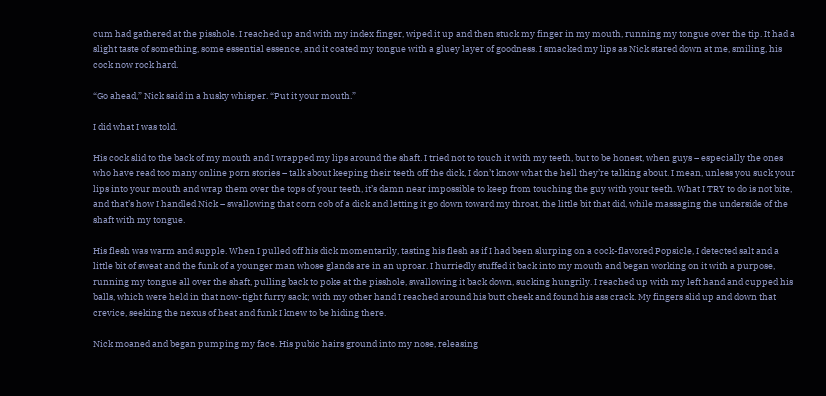cum had gathered at the pisshole. I reached up and with my index finger, wiped it up and then stuck my finger in my mouth, running my tongue over the tip. It had a slight taste of something, some essential essence, and it coated my tongue with a gluey layer of goodness. I smacked my lips as Nick stared down at me, smiling, his cock now rock hard.

“Go ahead,” Nick said in a husky whisper. “Put it your mouth.”

I did what I was told.

His cock slid to the back of my mouth and I wrapped my lips around the shaft. I tried not to touch it with my teeth, but to be honest, when guys – especially the ones who have read too many online porn stories – talk about keeping their teeth off the dick, I don’t know what the hell they’re talking about. I mean, unless you suck your lips into your mouth and wrap them over the tops of your teeth, it’s damn near impossible to keep from touching the guy with your teeth. What I TRY to do is not bite, and that’s how I handled Nick – swallowing that corn cob of a dick and letting it go down toward my throat, the little bit that did, while massaging the underside of the shaft with my tongue.

His flesh was warm and supple. When I pulled off his dick momentarily, tasting his flesh as if I had been slurping on a cock-flavored Popsicle, I detected salt and a little bit of sweat and the funk of a younger man whose glands are in an uproar. I hurriedly stuffed it back into my mouth and began working on it with a purpose, running my tongue all over the shaft, pulling back to poke at the pisshole, swallowing it back down, sucking hungrily. I reached up with my left hand and cupped his balls, which were held in that now-tight furry sack; with my other hand I reached around his butt cheek and found his ass crack. My fingers slid up and down that crevice, seeking the nexus of heat and funk I knew to be hiding there.

Nick moaned and began pumping my face. His pubic hairs ground into my nose, releasing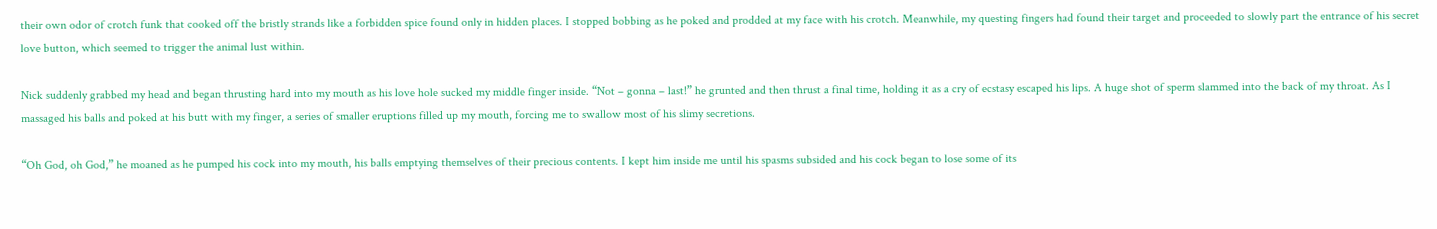their own odor of crotch funk that cooked off the bristly strands like a forbidden spice found only in hidden places. I stopped bobbing as he poked and prodded at my face with his crotch. Meanwhile, my questing fingers had found their target and proceeded to slowly part the entrance of his secret love button, which seemed to trigger the animal lust within.

Nick suddenly grabbed my head and began thrusting hard into my mouth as his love hole sucked my middle finger inside. “Not – gonna – last!” he grunted and then thrust a final time, holding it as a cry of ecstasy escaped his lips. A huge shot of sperm slammed into the back of my throat. As I massaged his balls and poked at his butt with my finger, a series of smaller eruptions filled up my mouth, forcing me to swallow most of his slimy secretions.

“Oh God, oh God,” he moaned as he pumped his cock into my mouth, his balls emptying themselves of their precious contents. I kept him inside me until his spasms subsided and his cock began to lose some of its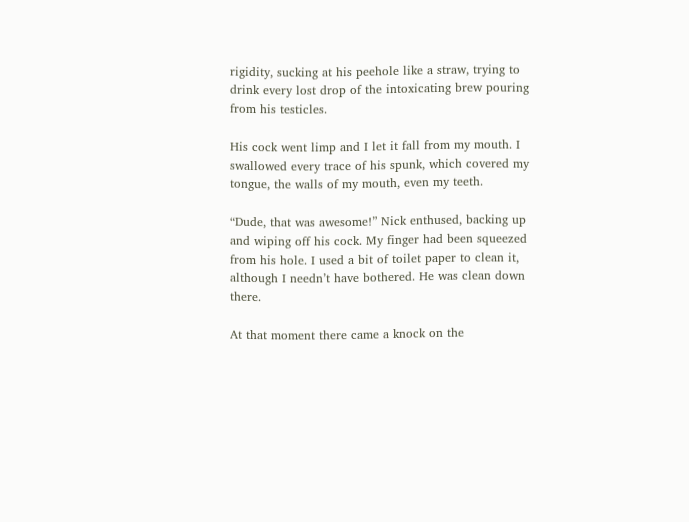rigidity, sucking at his peehole like a straw, trying to drink every lost drop of the intoxicating brew pouring from his testicles.

His cock went limp and I let it fall from my mouth. I swallowed every trace of his spunk, which covered my tongue, the walls of my mouth, even my teeth.

“Dude, that was awesome!” Nick enthused, backing up and wiping off his cock. My finger had been squeezed from his hole. I used a bit of toilet paper to clean it, although I needn’t have bothered. He was clean down there.

At that moment there came a knock on the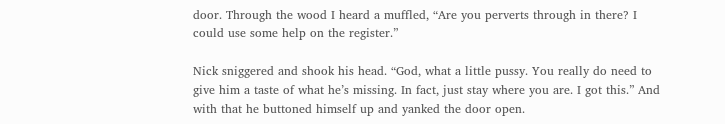door. Through the wood I heard a muffled, “Are you perverts through in there? I could use some help on the register.”

Nick sniggered and shook his head. “God, what a little pussy. You really do need to give him a taste of what he’s missing. In fact, just stay where you are. I got this.” And with that he buttoned himself up and yanked the door open.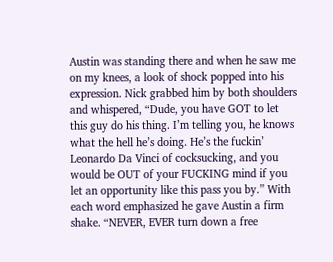Austin was standing there and when he saw me on my knees, a look of shock popped into his expression. Nick grabbed him by both shoulders and whispered, “Dude, you have GOT to let this guy do his thing. I’m telling you, he knows what the hell he’s doing. He’s the fuckin’ Leonardo Da Vinci of cocksucking, and you would be OUT of your FUCKING mind if you let an opportunity like this pass you by.” With each word emphasized he gave Austin a firm shake. “NEVER, EVER turn down a free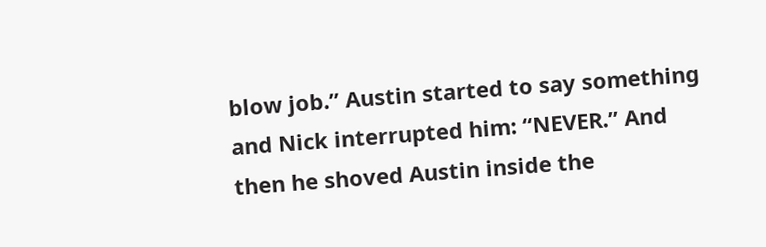blow job.” Austin started to say something and Nick interrupted him: “NEVER.” And then he shoved Austin inside the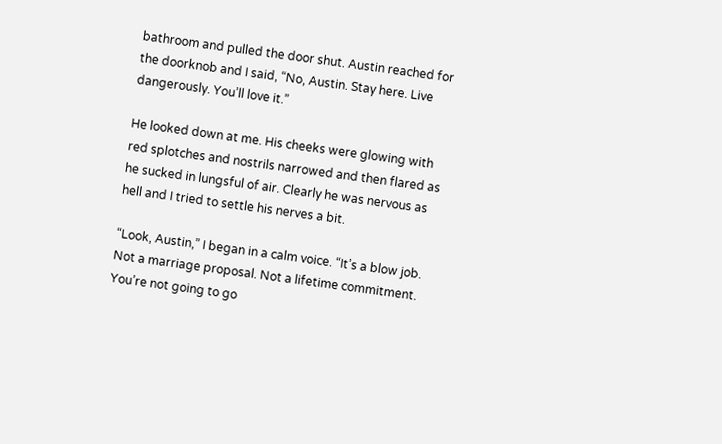bathroom and pulled the door shut. Austin reached for the doorknob and I said, “No, Austin. Stay here. Live dangerously. You’ll love it.”

He looked down at me. His cheeks were glowing with red splotches and nostrils narrowed and then flared as he sucked in lungsful of air. Clearly he was nervous as hell and I tried to settle his nerves a bit.

“Look, Austin,” I began in a calm voice. “It’s a blow job. Not a marriage proposal. Not a lifetime commitment. You’re not going to go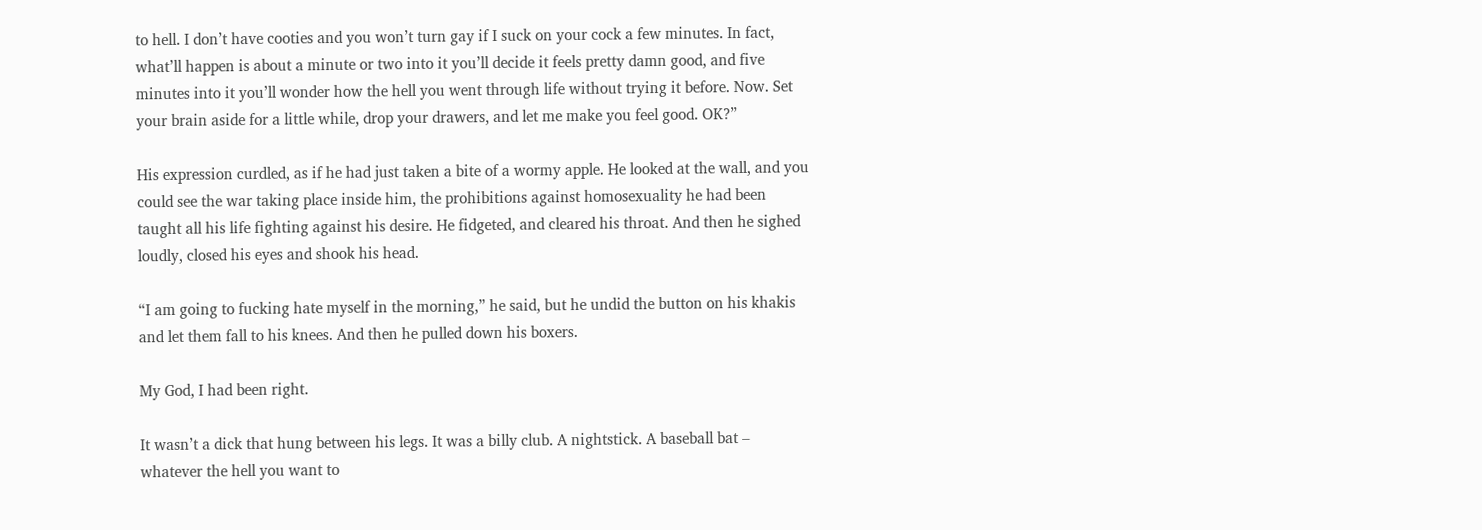to hell. I don’t have cooties and you won’t turn gay if I suck on your cock a few minutes. In fact, what’ll happen is about a minute or two into it you’ll decide it feels pretty damn good, and five minutes into it you’ll wonder how the hell you went through life without trying it before. Now. Set your brain aside for a little while, drop your drawers, and let me make you feel good. OK?”

His expression curdled, as if he had just taken a bite of a wormy apple. He looked at the wall, and you could see the war taking place inside him, the prohibitions against homosexuality he had been taught all his life fighting against his desire. He fidgeted, and cleared his throat. And then he sighed loudly, closed his eyes and shook his head.

“I am going to fucking hate myself in the morning,” he said, but he undid the button on his khakis and let them fall to his knees. And then he pulled down his boxers.

My God, I had been right.

It wasn’t a dick that hung between his legs. It was a billy club. A nightstick. A baseball bat – whatever the hell you want to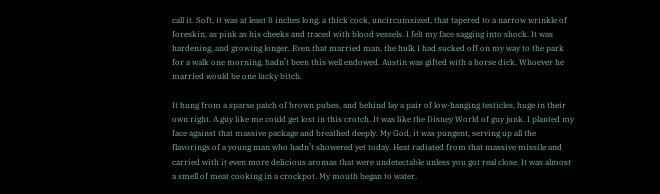call it. Soft, it was at least 8 inches long, a thick cock, uncircumsized, that tapered to a narrow wrinkle of foreskin, as pink as his cheeks and traced with blood vessels. I felt my face sagging into shock. It was hardening, and growing longer. Even that married man, the hulk I had sucked off on my way to the park for a walk one morning, hadn’t been this well endowed. Austin was gifted with a horse dick. Whoever he married would be one lucky bitch.

It hung from a sparse patch of brown pubes, and behind lay a pair of low-hanging testicles, huge in their own right. A guy like me could get lost in this crotch. It was like the Disney World of guy junk. I planted my face against that massive package and breathed deeply. My God, it was pungent, serving up all the flavorings of a young man who hadn’t showered yet today. Heat radiated from that massive missile and carried with it even more delicious aromas that were undetectable unless you got real close. It was almost a smell of meat cooking in a crockpot. My mouth began to water.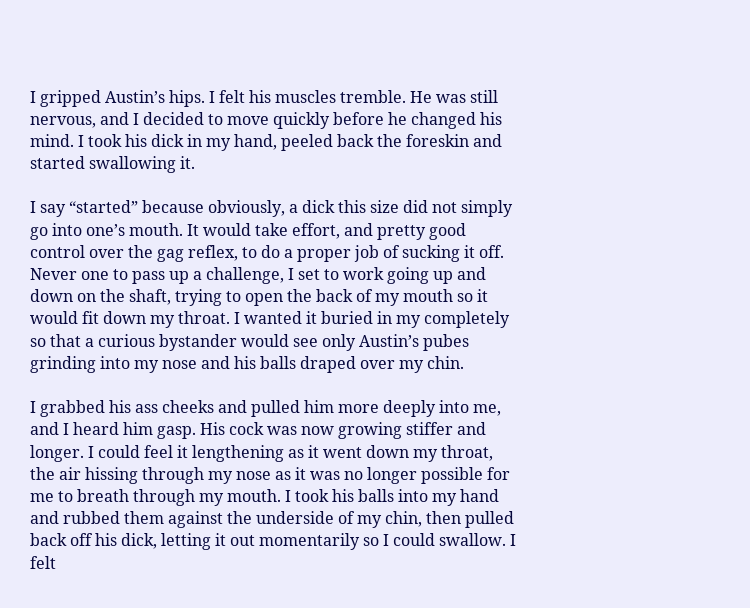I gripped Austin’s hips. I felt his muscles tremble. He was still nervous, and I decided to move quickly before he changed his mind. I took his dick in my hand, peeled back the foreskin and started swallowing it.

I say “started” because obviously, a dick this size did not simply go into one’s mouth. It would take effort, and pretty good control over the gag reflex, to do a proper job of sucking it off. Never one to pass up a challenge, I set to work going up and down on the shaft, trying to open the back of my mouth so it would fit down my throat. I wanted it buried in my completely so that a curious bystander would see only Austin’s pubes grinding into my nose and his balls draped over my chin.

I grabbed his ass cheeks and pulled him more deeply into me, and I heard him gasp. His cock was now growing stiffer and longer. I could feel it lengthening as it went down my throat, the air hissing through my nose as it was no longer possible for me to breath through my mouth. I took his balls into my hand and rubbed them against the underside of my chin, then pulled back off his dick, letting it out momentarily so I could swallow. I felt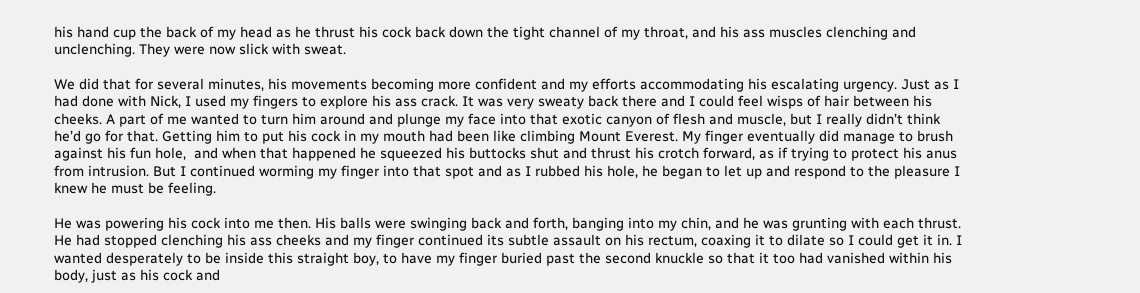his hand cup the back of my head as he thrust his cock back down the tight channel of my throat, and his ass muscles clenching and unclenching. They were now slick with sweat.

We did that for several minutes, his movements becoming more confident and my efforts accommodating his escalating urgency. Just as I had done with Nick, I used my fingers to explore his ass crack. It was very sweaty back there and I could feel wisps of hair between his cheeks. A part of me wanted to turn him around and plunge my face into that exotic canyon of flesh and muscle, but I really didn’t think he’d go for that. Getting him to put his cock in my mouth had been like climbing Mount Everest. My finger eventually did manage to brush against his fun hole,  and when that happened he squeezed his buttocks shut and thrust his crotch forward, as if trying to protect his anus from intrusion. But I continued worming my finger into that spot and as I rubbed his hole, he began to let up and respond to the pleasure I knew he must be feeling.

He was powering his cock into me then. His balls were swinging back and forth, banging into my chin, and he was grunting with each thrust. He had stopped clenching his ass cheeks and my finger continued its subtle assault on his rectum, coaxing it to dilate so I could get it in. I wanted desperately to be inside this straight boy, to have my finger buried past the second knuckle so that it too had vanished within his body, just as his cock and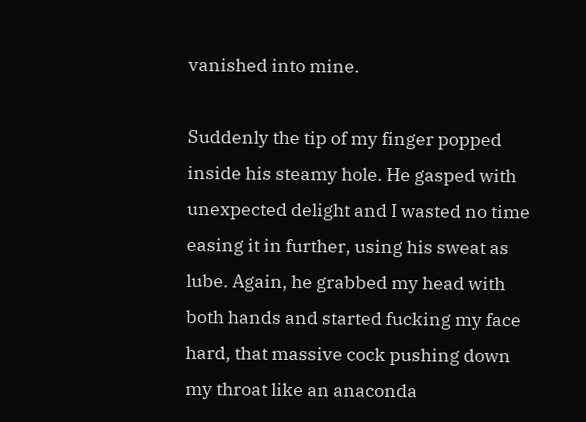vanished into mine.

Suddenly the tip of my finger popped inside his steamy hole. He gasped with unexpected delight and I wasted no time easing it in further, using his sweat as lube. Again, he grabbed my head with both hands and started fucking my face hard, that massive cock pushing down my throat like an anaconda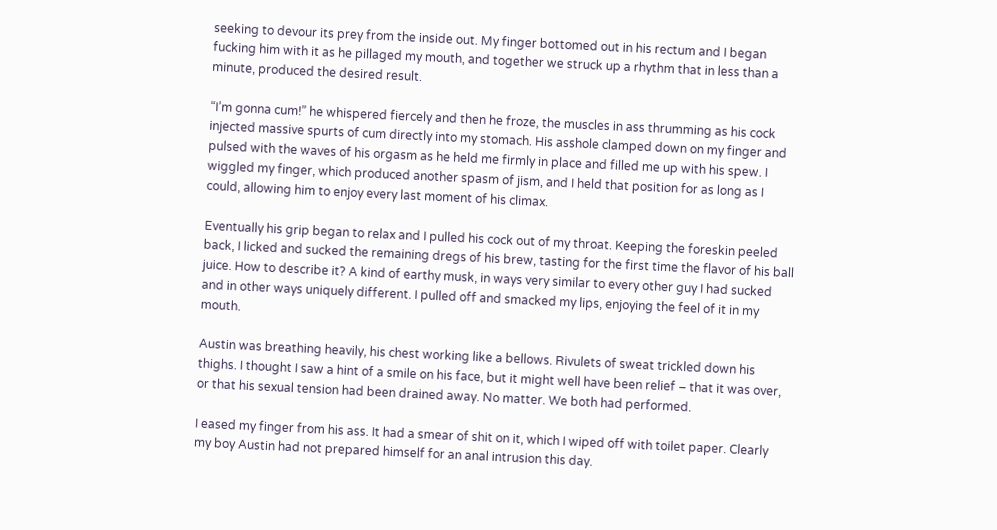seeking to devour its prey from the inside out. My finger bottomed out in his rectum and I began fucking him with it as he pillaged my mouth, and together we struck up a rhythm that in less than a minute, produced the desired result.

“I’m gonna cum!” he whispered fiercely and then he froze, the muscles in ass thrumming as his cock injected massive spurts of cum directly into my stomach. His asshole clamped down on my finger and pulsed with the waves of his orgasm as he held me firmly in place and filled me up with his spew. I wiggled my finger, which produced another spasm of jism, and I held that position for as long as I could, allowing him to enjoy every last moment of his climax.

Eventually his grip began to relax and I pulled his cock out of my throat. Keeping the foreskin peeled back, I licked and sucked the remaining dregs of his brew, tasting for the first time the flavor of his ball juice. How to describe it? A kind of earthy musk, in ways very similar to every other guy I had sucked and in other ways uniquely different. I pulled off and smacked my lips, enjoying the feel of it in my mouth.

Austin was breathing heavily, his chest working like a bellows. Rivulets of sweat trickled down his thighs. I thought I saw a hint of a smile on his face, but it might well have been relief – that it was over, or that his sexual tension had been drained away. No matter. We both had performed.

I eased my finger from his ass. It had a smear of shit on it, which I wiped off with toilet paper. Clearly my boy Austin had not prepared himself for an anal intrusion this day.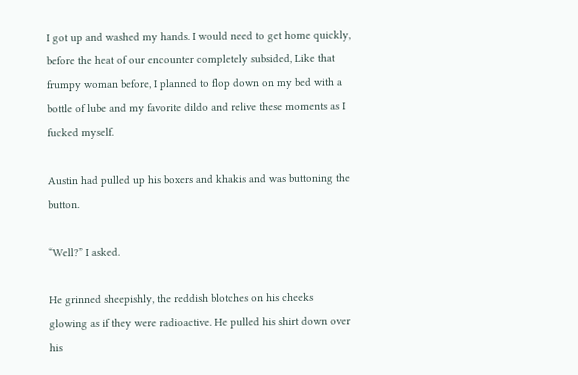I got up and washed my hands. I would need to get home quickly, before the heat of our encounter completely subsided, Like that frumpy woman before, I planned to flop down on my bed with a bottle of lube and my favorite dildo and relive these moments as I fucked myself.

Austin had pulled up his boxers and khakis and was buttoning the button.

“Well?” I asked.

He grinned sheepishly, the reddish blotches on his cheeks glowing as if they were radioactive. He pulled his shirt down over his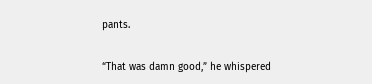pants.

“That was damn good,” he whispered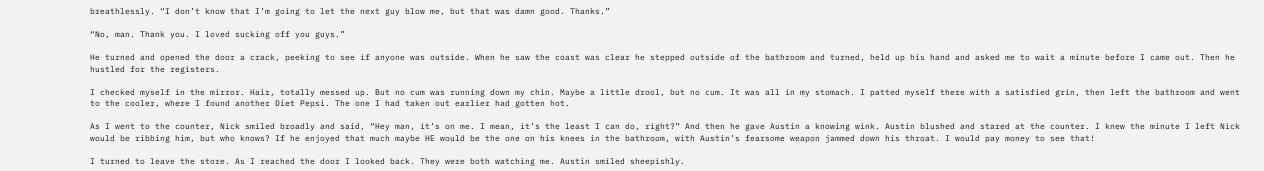breathlessly. “I don’t know that I’m going to let the next guy blow me, but that was damn good. Thanks.”

“No, man. Thank you. I loved sucking off you guys.”

He turned and opened the door a crack, peeking to see if anyone was outside. When he saw the coast was clear he stepped outside of the bathroom and turned, held up his hand and asked me to wait a minute before I came out. Then he hustled for the registers.

I checked myself in the mirror. Hair, totally messed up. But no cum was running down my chin. Maybe a little drool, but no cum. It was all in my stomach. I patted myself there with a satisfied grin, then left the bathroom and went to the cooler, where I found another Diet Pepsi. The one I had taken out earlier had gotten hot.

As I went to the counter, Nick smiled broadly and said, “Hey man, it’s on me. I mean, it’s the least I can do, right?” And then he gave Austin a knowing wink. Austin blushed and stared at the counter. I knew the minute I left Nick would be ribbing him, but who knows? If he enjoyed that much maybe HE would be the one on his knees in the bathroom, with Austin’s fearsome weapon jammed down his throat. I would pay money to see that!

I turned to leave the store. As I reached the door I looked back. They were both watching me. Austin smiled sheepishly.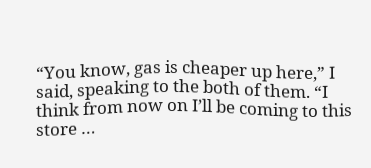“You know, gas is cheaper up here,” I said, speaking to the both of them. “I think from now on I’ll be coming to this store …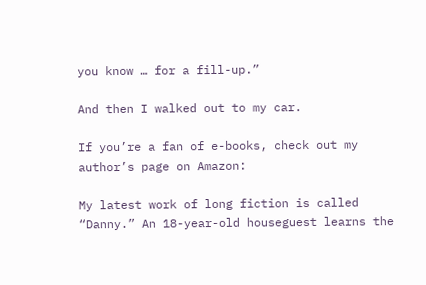you know … for a fill-up.”

And then I walked out to my car.

If you’re a fan of e-books, check out my author’s page on Amazon:

My latest work of long fiction is called “Danny.” An 18-year-old houseguest learns the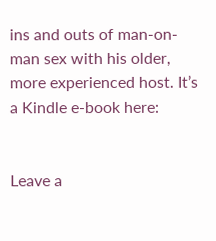ins and outs of man-on-man sex with his older, more experienced host. It’s a Kindle e-book here:


Leave a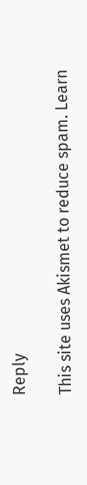Reply

This site uses Akismet to reduce spam. Learn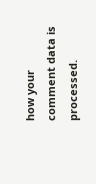how your comment data is processed.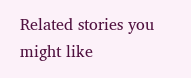Related stories you might like